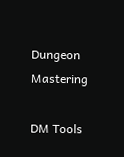Dungeon Mastering

DM Tools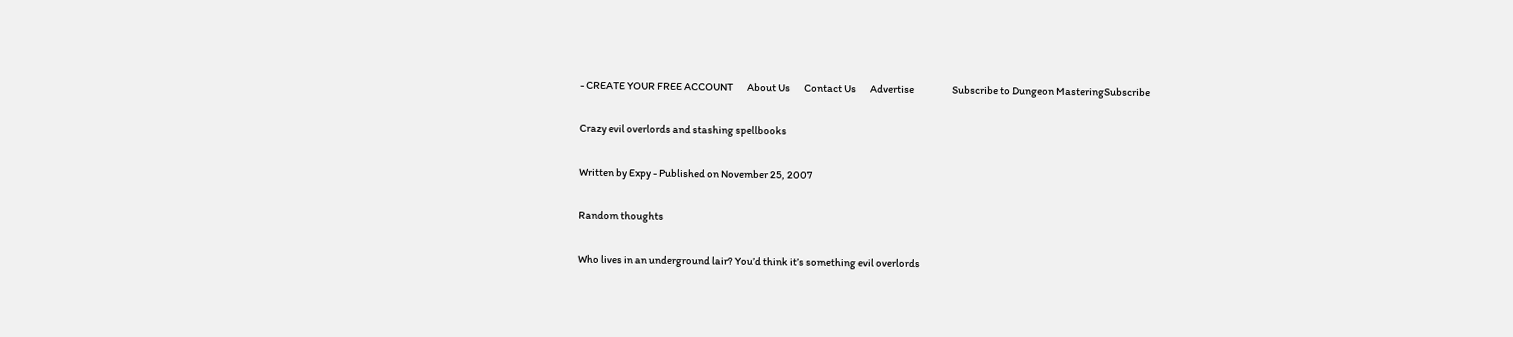- CREATE YOUR FREE ACCOUNT       About Us       Contact Us       Advertise                   Subscribe to Dungeon MasteringSubscribe

Crazy evil overlords and stashing spellbooks

Written by Expy - Published on November 25, 2007

Random thoughts

Who lives in an underground lair? You’d think it’s something evil overlords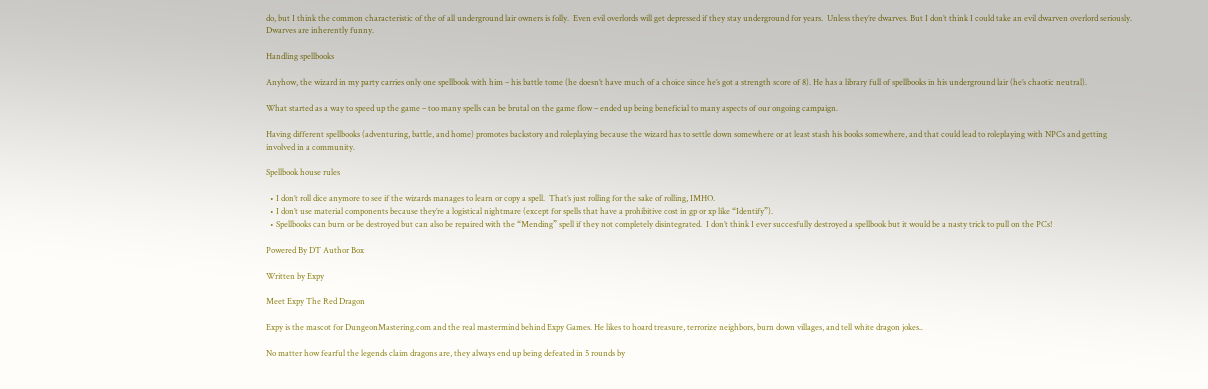do, but I think the common characteristic of the of all underground lair owners is folly.  Even evil overlords will get depressed if they stay underground for years.  Unless they’re dwarves. But I don’t think I could take an evil dwarven overlord seriously.  Dwarves are inherently funny.

Handling spellbooks

Anyhow, the wizard in my party carries only one spellbook with him – his battle tome (he doesn’t have much of a choice since he’s got a strength score of 8). He has a library full of spellbooks in his underground lair (he’s chaotic neutral).

What started as a way to speed up the game – too many spells can be brutal on the game flow – ended up being beneficial to many aspects of our ongoing campaign.

Having different spellbooks (adventuring, battle, and home) promotes backstory and roleplaying because the wizard has to settle down somewhere or at least stash his books somewhere, and that could lead to roleplaying with NPCs and getting involved in a community.

Spellbook house rules

  • I don’t roll dice anymore to see if the wizards manages to learn or copy a spell.  That’s just rolling for the sake of rolling, IMHO.
  • I don’t use material components because they’re a logistical nightmare (except for spells that have a prohibitive cost in gp or xp like “Identify”).
  • Spellbooks can burn or be destroyed but can also be repaired with the “Mending” spell if they not completely disintegrated.  I don’t think I ever succesfully destroyed a spellbook but it would be a nasty trick to pull on the PCs!

Powered By DT Author Box

Written by Expy

Meet Expy The Red Dragon

Expy is the mascot for DungeonMastering.com and the real mastermind behind Expy Games. He likes to hoard treasure, terrorize neighbors, burn down villages, and tell white dragon jokes..

No matter how fearful the legends claim dragons are, they always end up being defeated in 5 rounds by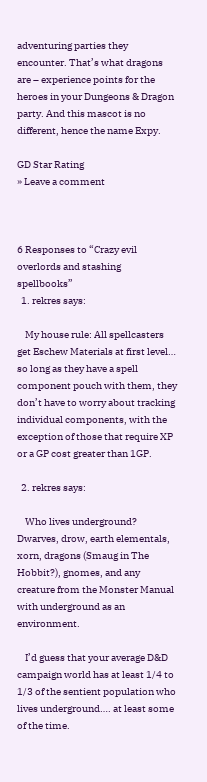adventuring parties they encounter. That’s what dragons are – experience points for the heroes in your Dungeons & Dragon party. And this mascot is no different, hence the name Expy.

GD Star Rating
» Leave a comment



6 Responses to “Crazy evil overlords and stashing spellbooks”
  1. rekres says:

    My house rule: All spellcasters get Eschew Materials at first level… so long as they have a spell component pouch with them, they don’t have to worry about tracking individual components, with the exception of those that require XP or a GP cost greater than 1GP.

  2. rekres says:

    Who lives underground? Dwarves, drow, earth elementals, xorn, dragons (Smaug in The Hobbit?), gnomes, and any creature from the Monster Manual with underground as an environment.

    I’d guess that your average D&D campaign world has at least 1/4 to 1/3 of the sentient population who lives underground…. at least some of the time.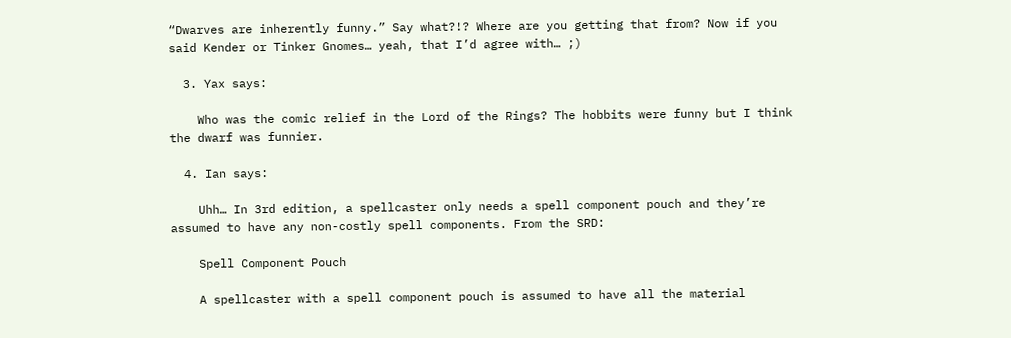“Dwarves are inherently funny.” Say what?!? Where are you getting that from? Now if you said Kender or Tinker Gnomes… yeah, that I’d agree with… ;)

  3. Yax says:

    Who was the comic relief in the Lord of the Rings? The hobbits were funny but I think the dwarf was funnier.

  4. Ian says:

    Uhh… In 3rd edition, a spellcaster only needs a spell component pouch and they’re assumed to have any non-costly spell components. From the SRD:

    Spell Component Pouch

    A spellcaster with a spell component pouch is assumed to have all the material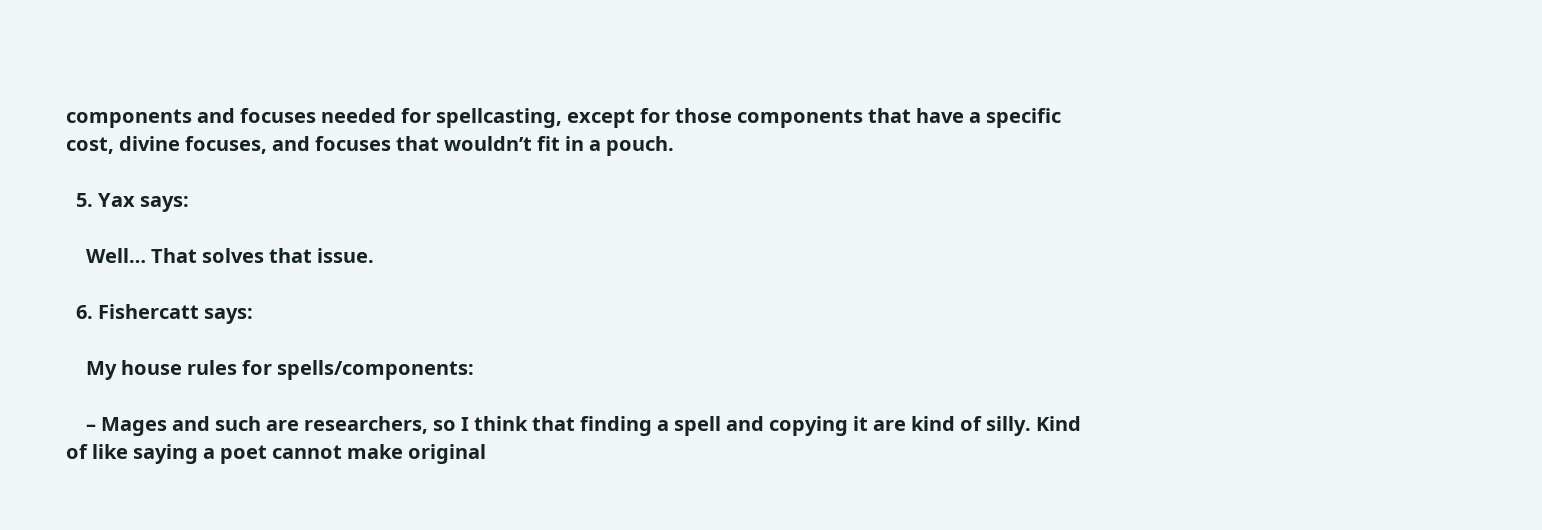components and focuses needed for spellcasting, except for those components that have a specific cost, divine focuses, and focuses that wouldn’t fit in a pouch.

  5. Yax says:

    Well… That solves that issue.

  6. Fishercatt says:

    My house rules for spells/components:

    – Mages and such are researchers, so I think that finding a spell and copying it are kind of silly. Kind of like saying a poet cannot make original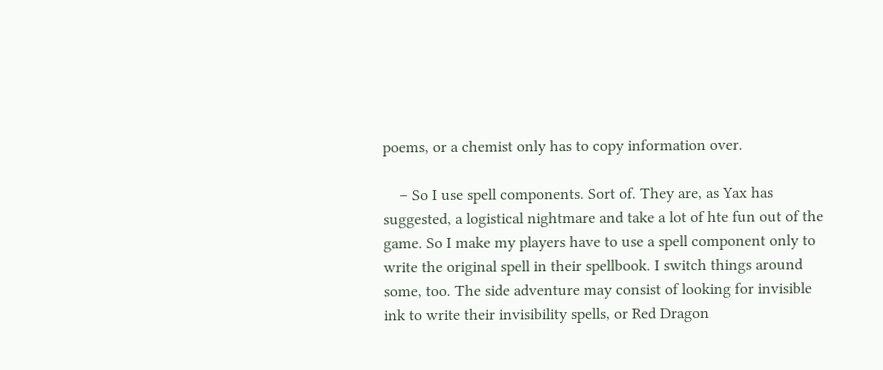poems, or a chemist only has to copy information over.

    – So I use spell components. Sort of. They are, as Yax has suggested, a logistical nightmare and take a lot of hte fun out of the game. So I make my players have to use a spell component only to write the original spell in their spellbook. I switch things around some, too. The side adventure may consist of looking for invisible ink to write their invisibility spells, or Red Dragon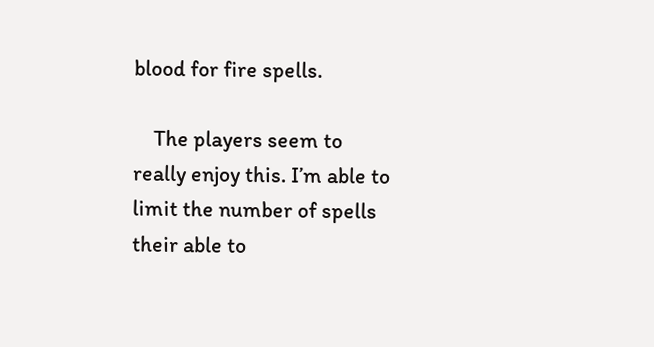blood for fire spells.

    The players seem to really enjoy this. I’m able to limit the number of spells their able to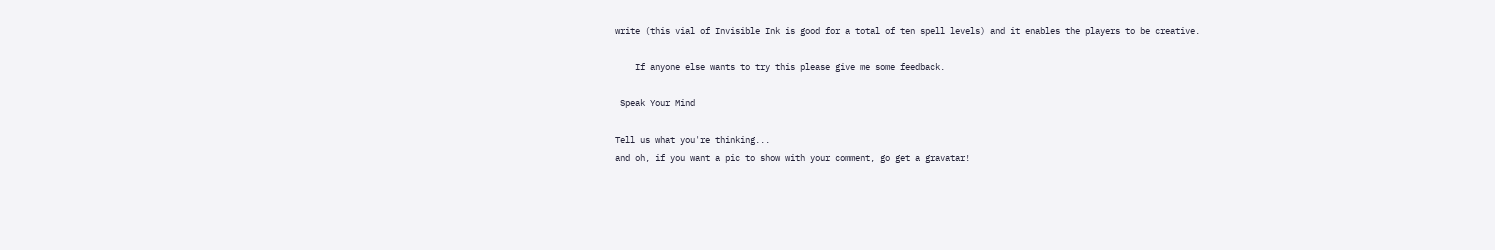write (this vial of Invisible Ink is good for a total of ten spell levels) and it enables the players to be creative.

    If anyone else wants to try this please give me some feedback.

 Speak Your Mind

Tell us what you're thinking...
and oh, if you want a pic to show with your comment, go get a gravatar!